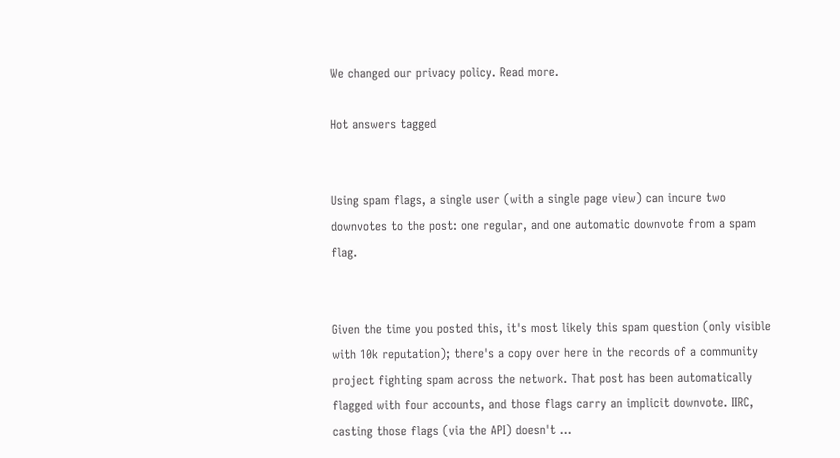We changed our privacy policy. Read more.

Hot answers tagged


Using spam flags, a single user (with a single page view) can incure two downvotes to the post: one regular, and one automatic downvote from a spam flag.


Given the time you posted this, it's most likely this spam question (only visible with 10k reputation); there's a copy over here in the records of a community project fighting spam across the network. That post has been automatically flagged with four accounts, and those flags carry an implicit downvote. IIRC, casting those flags (via the API) doesn't ...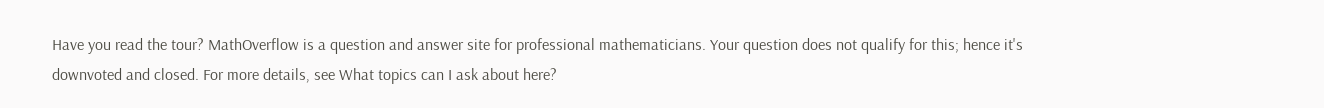Have you read the tour? MathOverflow is a question and answer site for professional mathematicians. Your question does not qualify for this; hence it's downvoted and closed. For more details, see What topics can I ask about here?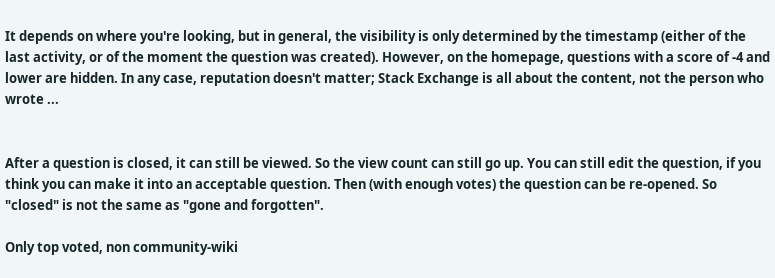It depends on where you're looking, but in general, the visibility is only determined by the timestamp (either of the last activity, or of the moment the question was created). However, on the homepage, questions with a score of -4 and lower are hidden. In any case, reputation doesn't matter; Stack Exchange is all about the content, not the person who wrote ...


After a question is closed, it can still be viewed. So the view count can still go up. You can still edit the question, if you think you can make it into an acceptable question. Then (with enough votes) the question can be re-opened. So "closed" is not the same as "gone and forgotten".

Only top voted, non community-wiki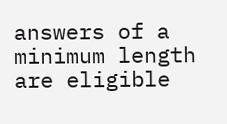answers of a minimum length are eligible